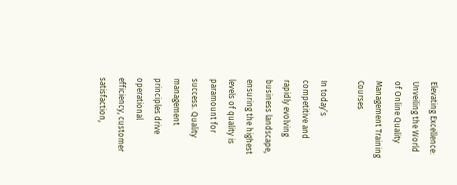Elevating Excellence: Unveiling the World of Online Quality Management Training Courses

In today’s competitive and rapidly evolving business landscape, ensuring the highest levels of quality is paramount for success. Quality management principles drive operational efficiency, customer satisfaction,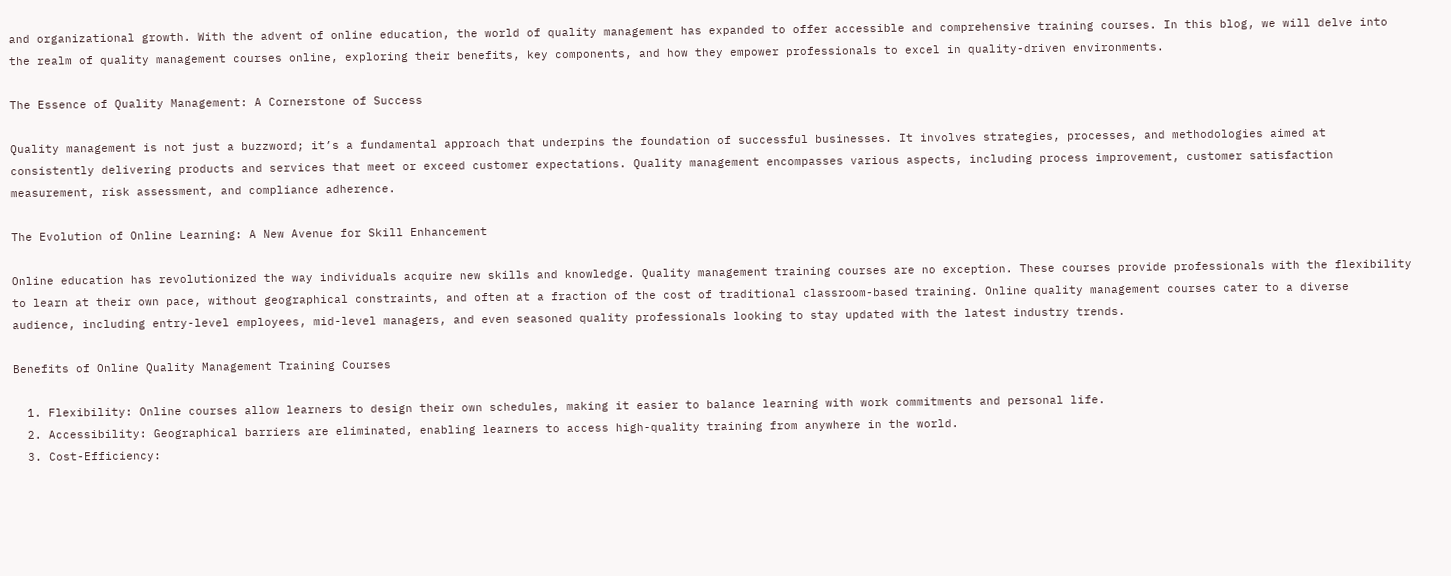and organizational growth. With the advent of online education, the world of quality management has expanded to offer accessible and comprehensive training courses. In this blog, we will delve into the realm of quality management courses online, exploring their benefits, key components, and how they empower professionals to excel in quality-driven environments.

The Essence of Quality Management: A Cornerstone of Success

Quality management is not just a buzzword; it’s a fundamental approach that underpins the foundation of successful businesses. It involves strategies, processes, and methodologies aimed at consistently delivering products and services that meet or exceed customer expectations. Quality management encompasses various aspects, including process improvement, customer satisfaction measurement, risk assessment, and compliance adherence.

The Evolution of Online Learning: A New Avenue for Skill Enhancement

Online education has revolutionized the way individuals acquire new skills and knowledge. Quality management training courses are no exception. These courses provide professionals with the flexibility to learn at their own pace, without geographical constraints, and often at a fraction of the cost of traditional classroom-based training. Online quality management courses cater to a diverse audience, including entry-level employees, mid-level managers, and even seasoned quality professionals looking to stay updated with the latest industry trends.

Benefits of Online Quality Management Training Courses

  1. Flexibility: Online courses allow learners to design their own schedules, making it easier to balance learning with work commitments and personal life.
  2. Accessibility: Geographical barriers are eliminated, enabling learners to access high-quality training from anywhere in the world.
  3. Cost-Efficiency: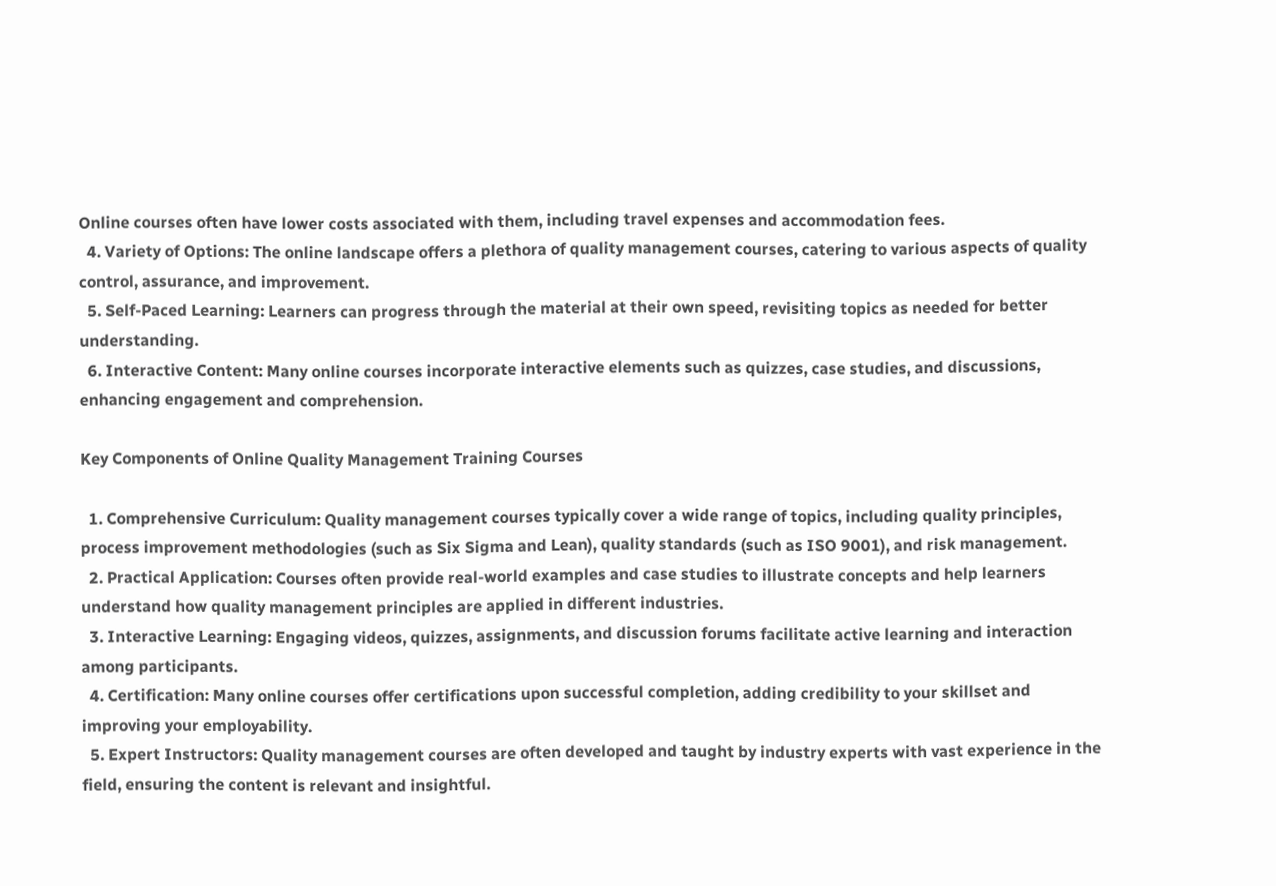Online courses often have lower costs associated with them, including travel expenses and accommodation fees.
  4. Variety of Options: The online landscape offers a plethora of quality management courses, catering to various aspects of quality control, assurance, and improvement.
  5. Self-Paced Learning: Learners can progress through the material at their own speed, revisiting topics as needed for better understanding.
  6. Interactive Content: Many online courses incorporate interactive elements such as quizzes, case studies, and discussions, enhancing engagement and comprehension.

Key Components of Online Quality Management Training Courses

  1. Comprehensive Curriculum: Quality management courses typically cover a wide range of topics, including quality principles, process improvement methodologies (such as Six Sigma and Lean), quality standards (such as ISO 9001), and risk management.
  2. Practical Application: Courses often provide real-world examples and case studies to illustrate concepts and help learners understand how quality management principles are applied in different industries.
  3. Interactive Learning: Engaging videos, quizzes, assignments, and discussion forums facilitate active learning and interaction among participants.
  4. Certification: Many online courses offer certifications upon successful completion, adding credibility to your skillset and improving your employability.
  5. Expert Instructors: Quality management courses are often developed and taught by industry experts with vast experience in the field, ensuring the content is relevant and insightful.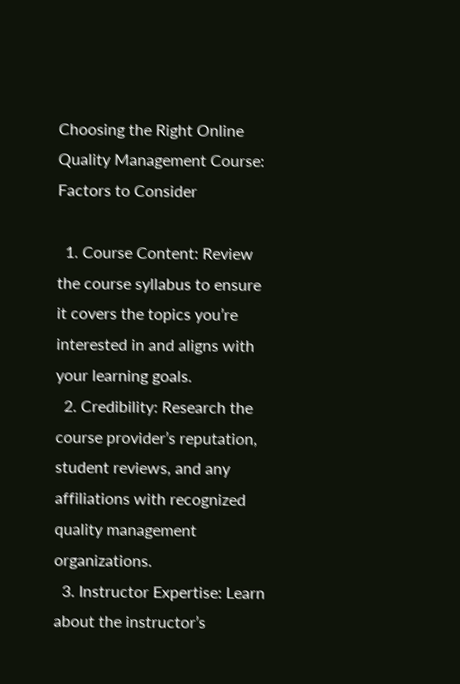Choosing the Right Online Quality Management Course: Factors to Consider

  1. Course Content: Review the course syllabus to ensure it covers the topics you’re interested in and aligns with your learning goals.
  2. Credibility: Research the course provider’s reputation, student reviews, and any affiliations with recognized quality management organizations.
  3. Instructor Expertise: Learn about the instructor’s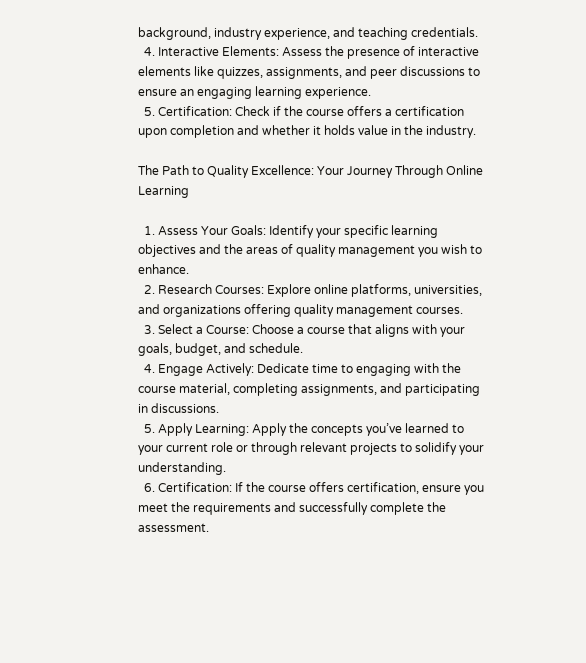background, industry experience, and teaching credentials.
  4. Interactive Elements: Assess the presence of interactive elements like quizzes, assignments, and peer discussions to ensure an engaging learning experience.
  5. Certification: Check if the course offers a certification upon completion and whether it holds value in the industry.

The Path to Quality Excellence: Your Journey Through Online Learning

  1. Assess Your Goals: Identify your specific learning objectives and the areas of quality management you wish to enhance.
  2. Research Courses: Explore online platforms, universities, and organizations offering quality management courses.
  3. Select a Course: Choose a course that aligns with your goals, budget, and schedule.
  4. Engage Actively: Dedicate time to engaging with the course material, completing assignments, and participating in discussions.
  5. Apply Learning: Apply the concepts you’ve learned to your current role or through relevant projects to solidify your understanding.
  6. Certification: If the course offers certification, ensure you meet the requirements and successfully complete the assessment.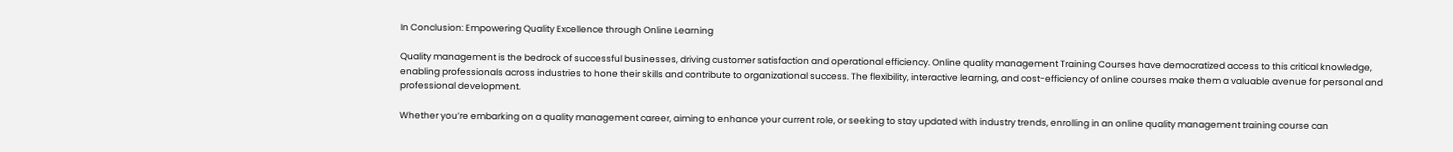In Conclusion: Empowering Quality Excellence through Online Learning

Quality management is the bedrock of successful businesses, driving customer satisfaction and operational efficiency. Online quality management Training Courses have democratized access to this critical knowledge, enabling professionals across industries to hone their skills and contribute to organizational success. The flexibility, interactive learning, and cost-efficiency of online courses make them a valuable avenue for personal and professional development.

Whether you’re embarking on a quality management career, aiming to enhance your current role, or seeking to stay updated with industry trends, enrolling in an online quality management training course can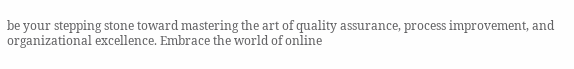be your stepping stone toward mastering the art of quality assurance, process improvement, and organizational excellence. Embrace the world of online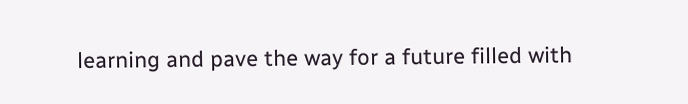learning and pave the way for a future filled with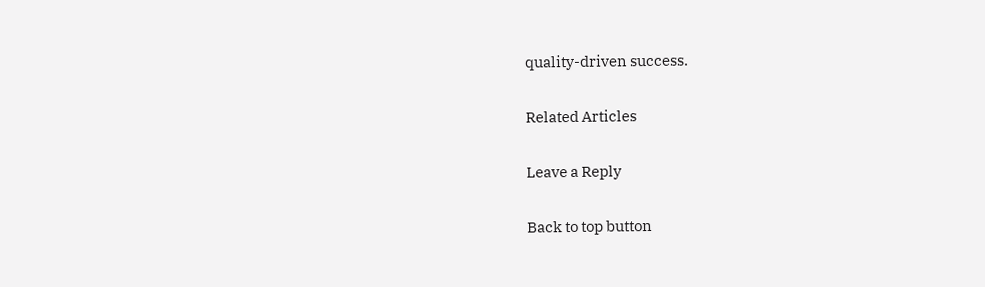quality-driven success.

Related Articles

Leave a Reply

Back to top button